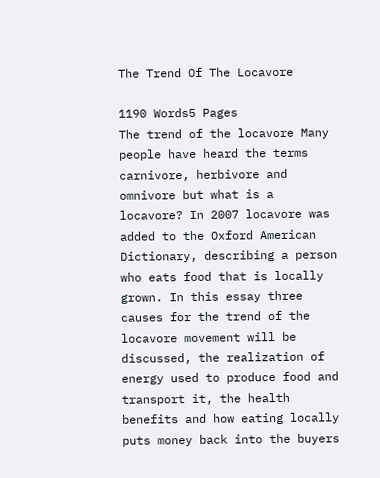The Trend Of The Locavore

1190 Words5 Pages
The trend of the locavore Many people have heard the terms carnivore, herbivore and omnivore but what is a locavore? In 2007 locavore was added to the Oxford American Dictionary, describing a person who eats food that is locally grown. In this essay three causes for the trend of the locavore movement will be discussed, the realization of energy used to produce food and transport it, the health benefits and how eating locally puts money back into the buyers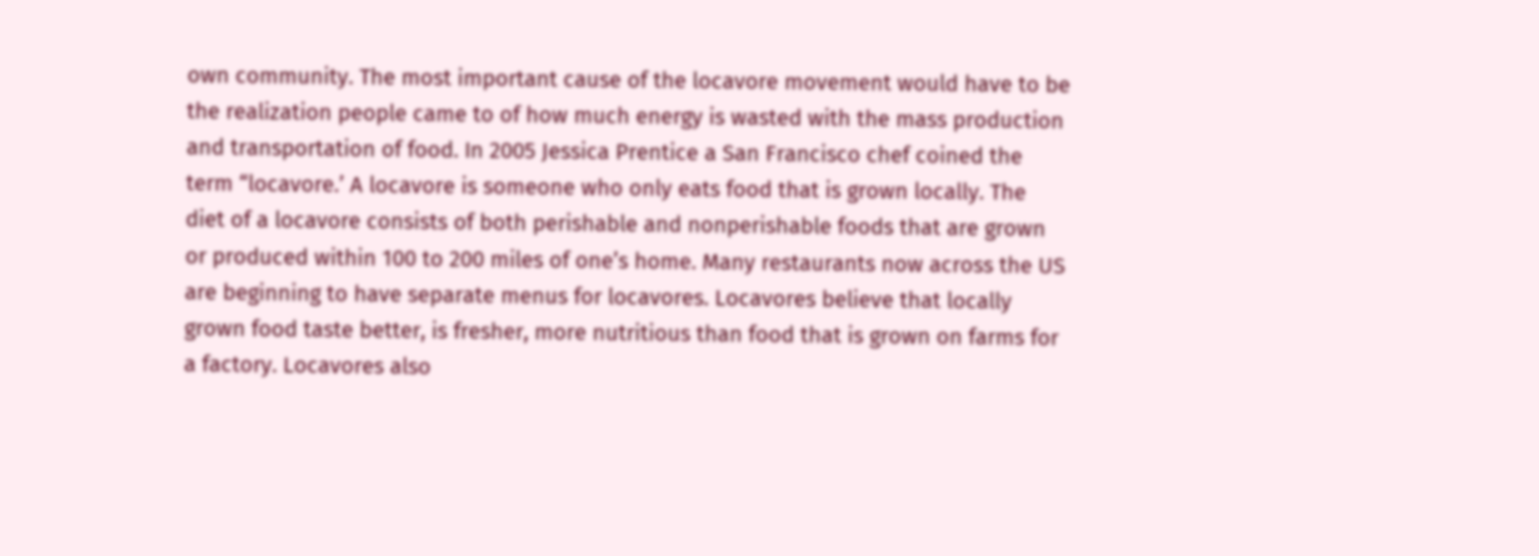own community. The most important cause of the locavore movement would have to be the realization people came to of how much energy is wasted with the mass production and transportation of food. In 2005 Jessica Prentice a San Francisco chef coined the term “locavore.’ A locavore is someone who only eats food that is grown locally. The diet of a locavore consists of both perishable and nonperishable foods that are grown or produced within 100 to 200 miles of one’s home. Many restaurants now across the US are beginning to have separate menus for locavores. Locavores believe that locally grown food taste better, is fresher, more nutritious than food that is grown on farms for a factory. Locavores also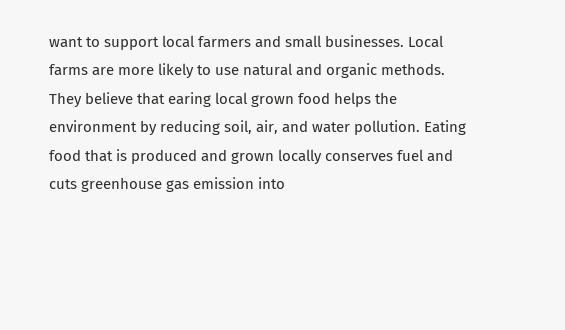want to support local farmers and small businesses. Local farms are more likely to use natural and organic methods. They believe that earing local grown food helps the environment by reducing soil, air, and water pollution. Eating food that is produced and grown locally conserves fuel and cuts greenhouse gas emission into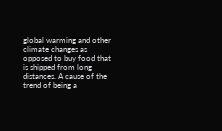global warming and other climate changes as opposed to buy food that is shipped from long distances. A cause of the trend of being a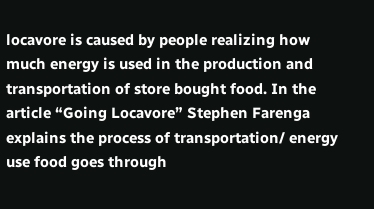locavore is caused by people realizing how much energy is used in the production and transportation of store bought food. In the article “Going Locavore” Stephen Farenga explains the process of transportation/ energy use food goes through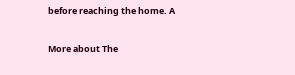before reaching the home. A

More about The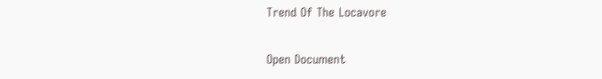Trend Of The Locavore

Open Document